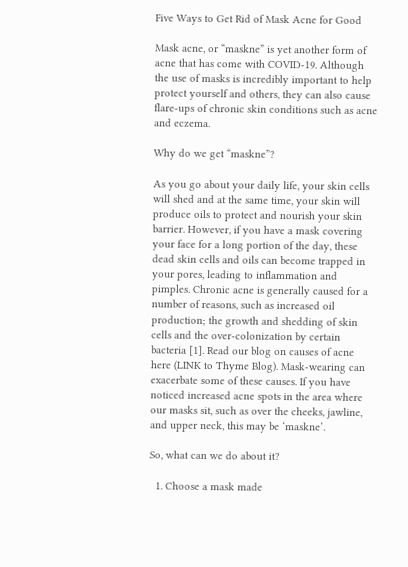Five Ways to Get Rid of Mask Acne for Good

Mask acne, or “maskne” is yet another form of acne that has come with COVID-19. Although the use of masks is incredibly important to help protect yourself and others, they can also cause flare-ups of chronic skin conditions such as acne and eczema.

Why do we get “maskne”?

As you go about your daily life, your skin cells will shed and at the same time, your skin will produce oils to protect and nourish your skin barrier. However, if you have a mask covering your face for a long portion of the day, these dead skin cells and oils can become trapped in your pores, leading to inflammation and pimples. Chronic acne is generally caused for a number of reasons, such as increased oil production; the growth and shedding of skin cells and the over-colonization by certain bacteria [1]. Read our blog on causes of acne here (LINK to Thyme Blog). Mask-wearing can exacerbate some of these causes. If you have noticed increased acne spots in the area where our masks sit, such as over the cheeks, jawline, and upper neck, this may be ‘maskne’.

So, what can we do about it?

  1. Choose a mask made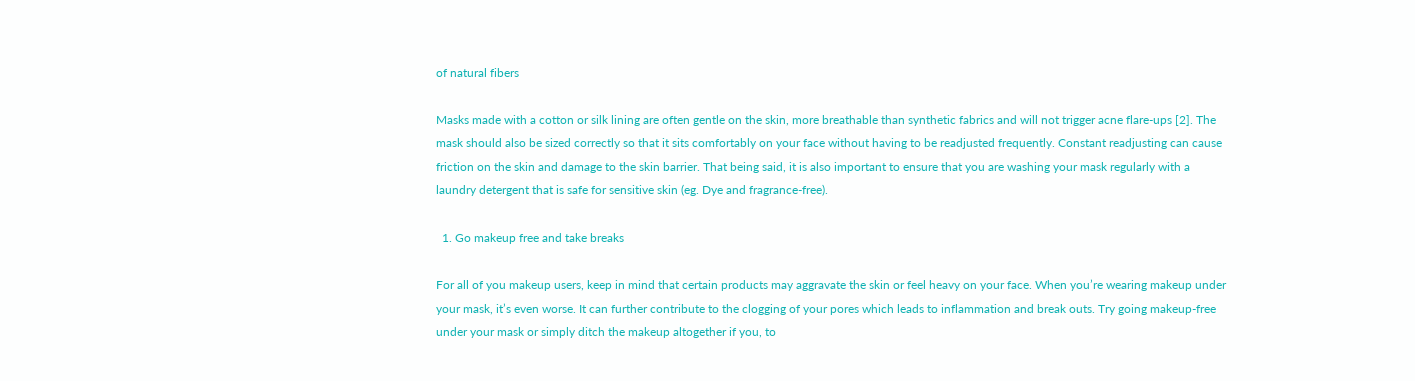of natural fibers

Masks made with a cotton or silk lining are often gentle on the skin, more breathable than synthetic fabrics and will not trigger acne flare-ups [2]. The mask should also be sized correctly so that it sits comfortably on your face without having to be readjusted frequently. Constant readjusting can cause friction on the skin and damage to the skin barrier. That being said, it is also important to ensure that you are washing your mask regularly with a laundry detergent that is safe for sensitive skin (eg. Dye and fragrance-free).

  1. Go makeup free and take breaks

For all of you makeup users, keep in mind that certain products may aggravate the skin or feel heavy on your face. When you’re wearing makeup under your mask, it’s even worse. It can further contribute to the clogging of your pores which leads to inflammation and break outs. Try going makeup-free under your mask or simply ditch the makeup altogether if you, to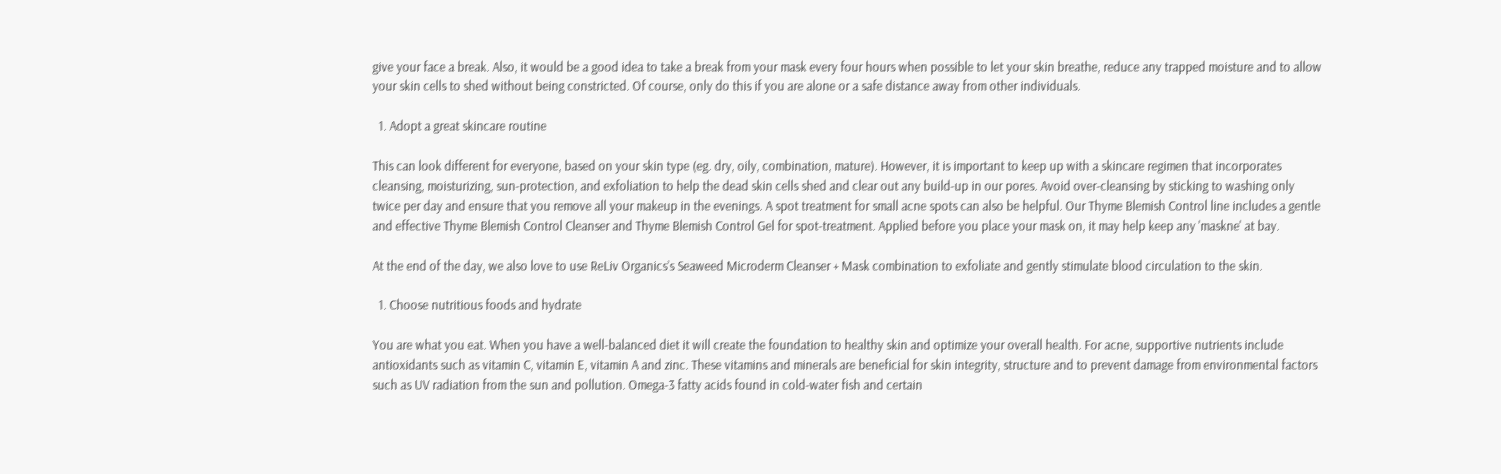give your face a break. Also, it would be a good idea to take a break from your mask every four hours when possible to let your skin breathe, reduce any trapped moisture and to allow your skin cells to shed without being constricted. Of course, only do this if you are alone or a safe distance away from other individuals.

  1. Adopt a great skincare routine

This can look different for everyone, based on your skin type (eg. dry, oily, combination, mature). However, it is important to keep up with a skincare regimen that incorporates cleansing, moisturizing, sun-protection, and exfoliation to help the dead skin cells shed and clear out any build-up in our pores. Avoid over-cleansing by sticking to washing only twice per day and ensure that you remove all your makeup in the evenings. A spot treatment for small acne spots can also be helpful. Our Thyme Blemish Control line includes a gentle and effective Thyme Blemish Control Cleanser and Thyme Blemish Control Gel for spot-treatment. Applied before you place your mask on, it may help keep any 'maskne' at bay.

At the end of the day, we also love to use ReLiv Organics’s Seaweed Microderm Cleanser + Mask combination to exfoliate and gently stimulate blood circulation to the skin.

  1. Choose nutritious foods and hydrate

You are what you eat. When you have a well-balanced diet it will create the foundation to healthy skin and optimize your overall health. For acne, supportive nutrients include antioxidants such as vitamin C, vitamin E, vitamin A and zinc. These vitamins and minerals are beneficial for skin integrity, structure and to prevent damage from environmental factors such as UV radiation from the sun and pollution. Omega-3 fatty acids found in cold-water fish and certain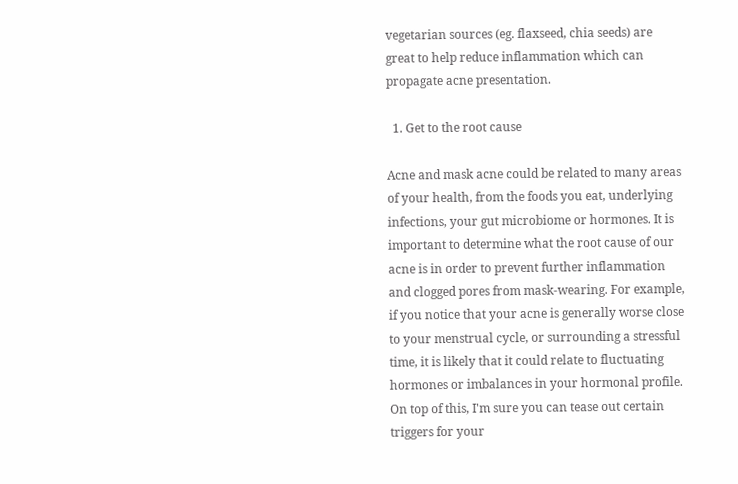vegetarian sources (eg. flaxseed, chia seeds) are great to help reduce inflammation which can propagate acne presentation.

  1. Get to the root cause

Acne and mask acne could be related to many areas of your health, from the foods you eat, underlying infections, your gut microbiome or hormones. It is important to determine what the root cause of our acne is in order to prevent further inflammation and clogged pores from mask-wearing. For example, if you notice that your acne is generally worse close to your menstrual cycle, or surrounding a stressful time, it is likely that it could relate to fluctuating hormones or imbalances in your hormonal profile. On top of this, I'm sure you can tease out certain triggers for your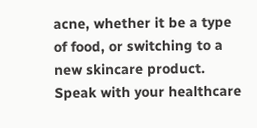acne, whether it be a type of food, or switching to a new skincare product. Speak with your healthcare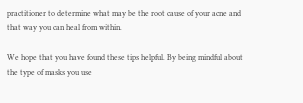practitioner to determine what may be the root cause of your acne and that way you can heal from within.

We hope that you have found these tips helpful. By being mindful about the type of masks you use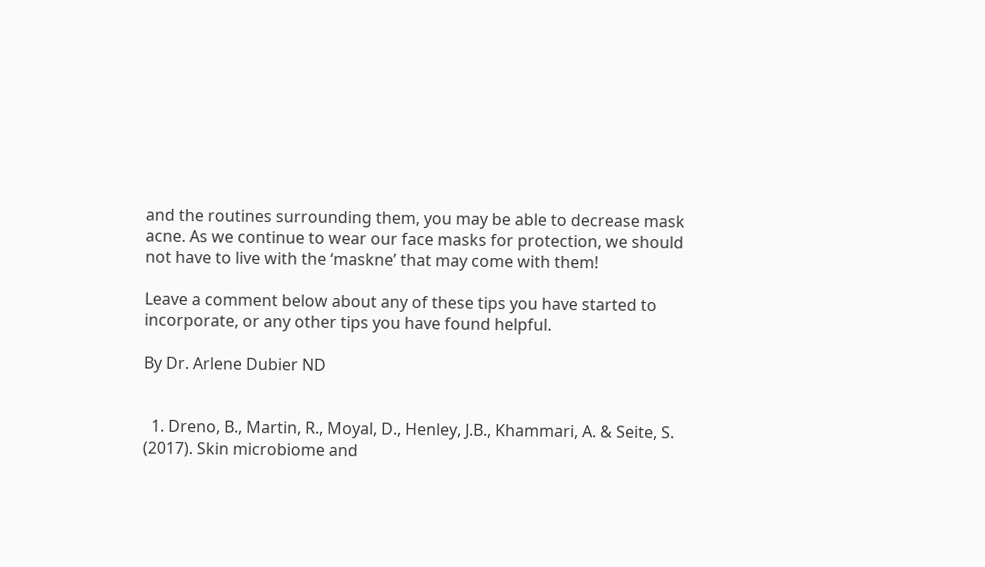and the routines surrounding them, you may be able to decrease mask acne. As we continue to wear our face masks for protection, we should not have to live with the ‘maskne’ that may come with them!

Leave a comment below about any of these tips you have started to incorporate, or any other tips you have found helpful.

By Dr. Arlene Dubier ND


  1. Dreno, B., Martin, R., Moyal, D., Henley, J.B., Khammari, A. & Seite, S. (2017). Skin microbiome and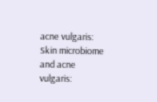acne vulgaris: Skin microbiome and acne vulgaris: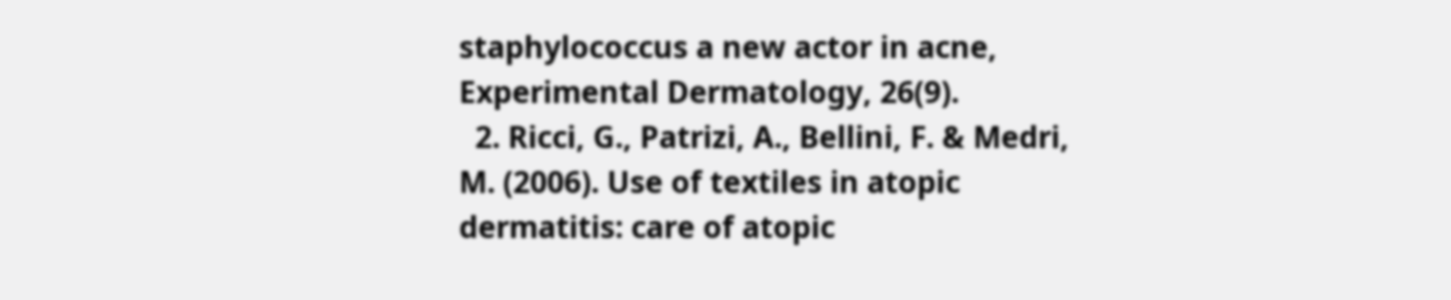staphylococcus a new actor in acne, Experimental Dermatology, 26(9).
  2. Ricci, G., Patrizi, A., Bellini, F. & Medri, M. (2006). Use of textiles in atopic dermatitis: care of atopic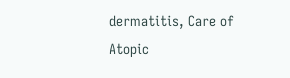dermatitis, Care of Atopic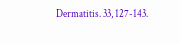Dermatitis. 33, 127-143.